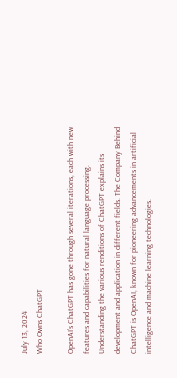July 13, 2024
Who Owns ChatGPT

OpenAI’s ChatGPT has gone through several iterations, each with new features and capabilities for natural language processing. Understanding the various renditions of ChatGPT explains its development and application in different fields. The Company Behind ChatGPT is OpenAI, known for pioneering advancements in artificial intelligence and machine learning technologies.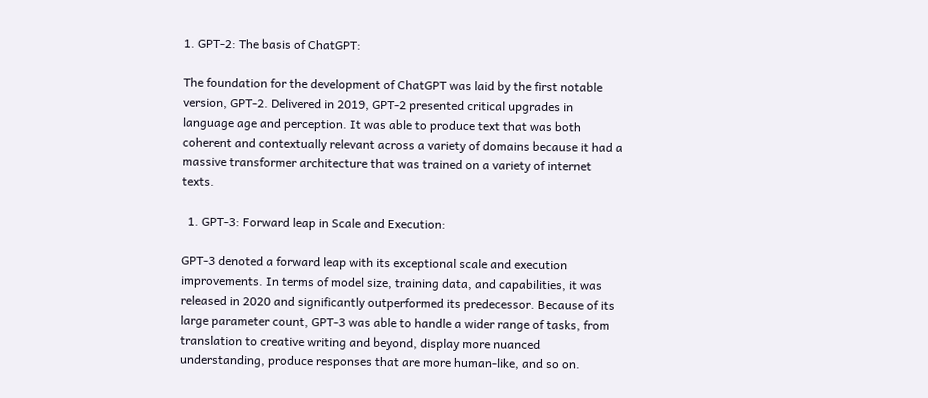1. GPT-2: The basis of ChatGPT:

The foundation for the development of ChatGPT was laid by the first notable version, GPT-2. Delivered in 2019, GPT-2 presented critical upgrades in language age and perception. It was able to produce text that was both coherent and contextually relevant across a variety of domains because it had a massive transformer architecture that was trained on a variety of internet texts.

  1. GPT-3: Forward leap in Scale and Execution:

GPT-3 denoted a forward leap with its exceptional scale and execution improvements. In terms of model size, training data, and capabilities, it was released in 2020 and significantly outperformed its predecessor. Because of its large parameter count, GPT-3 was able to handle a wider range of tasks, from translation to creative writing and beyond, display more nuanced understanding, produce responses that are more human-like, and so on.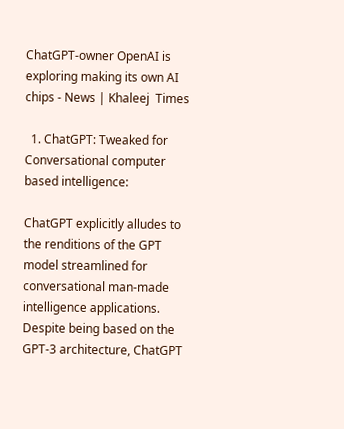ChatGPT-owner OpenAI is exploring making its own AI chips - News | Khaleej  Times

  1. ChatGPT: Tweaked for Conversational computer based intelligence:

ChatGPT explicitly alludes to the renditions of the GPT model streamlined for conversational man-made intelligence applications. Despite being based on the GPT-3 architecture, ChatGPT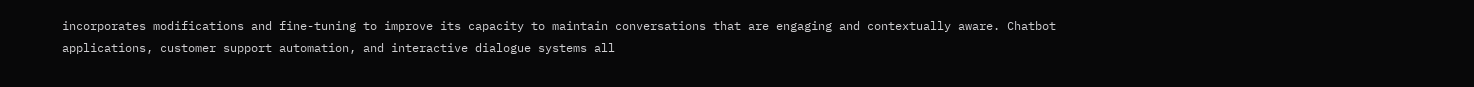incorporates modifications and fine-tuning to improve its capacity to maintain conversations that are engaging and contextually aware. Chatbot applications, customer support automation, and interactive dialogue systems all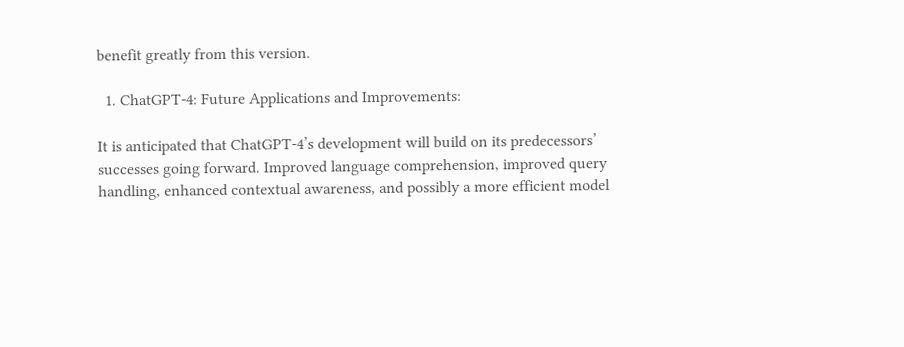benefit greatly from this version.

  1. ChatGPT-4: Future Applications and Improvements:

It is anticipated that ChatGPT-4’s development will build on its predecessors’ successes going forward. Improved language comprehension, improved query handling, enhanced contextual awareness, and possibly a more efficient model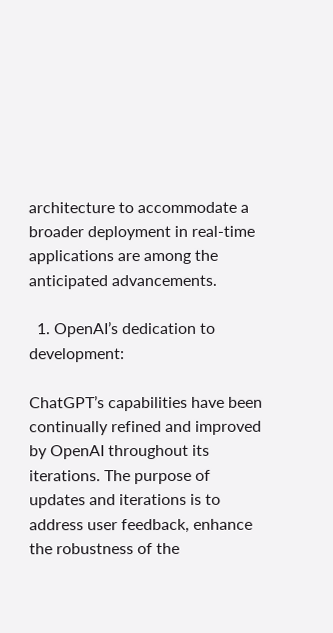architecture to accommodate a broader deployment in real-time applications are among the anticipated advancements.

  1. OpenAI’s dedication to development:

ChatGPT’s capabilities have been continually refined and improved by OpenAI throughout its iterations. The purpose of updates and iterations is to address user feedback, enhance the robustness of the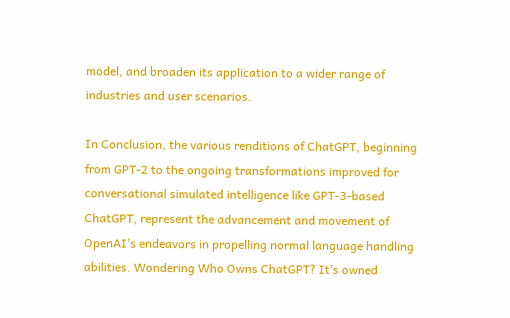model, and broaden its application to a wider range of industries and user scenarios.

In Conclusion, the various renditions of ChatGPT, beginning from GPT-2 to the ongoing transformations improved for conversational simulated intelligence like GPT-3-based ChatGPT, represent the advancement and movement of OpenAI’s endeavors in propelling normal language handling abilities. Wondering Who Owns ChatGPT? It’s owned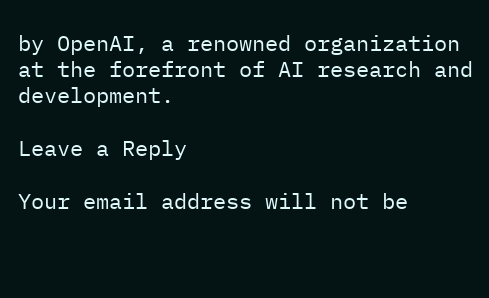by OpenAI, a renowned organization at the forefront of AI research and development.

Leave a Reply

Your email address will not be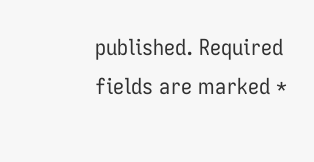published. Required fields are marked *